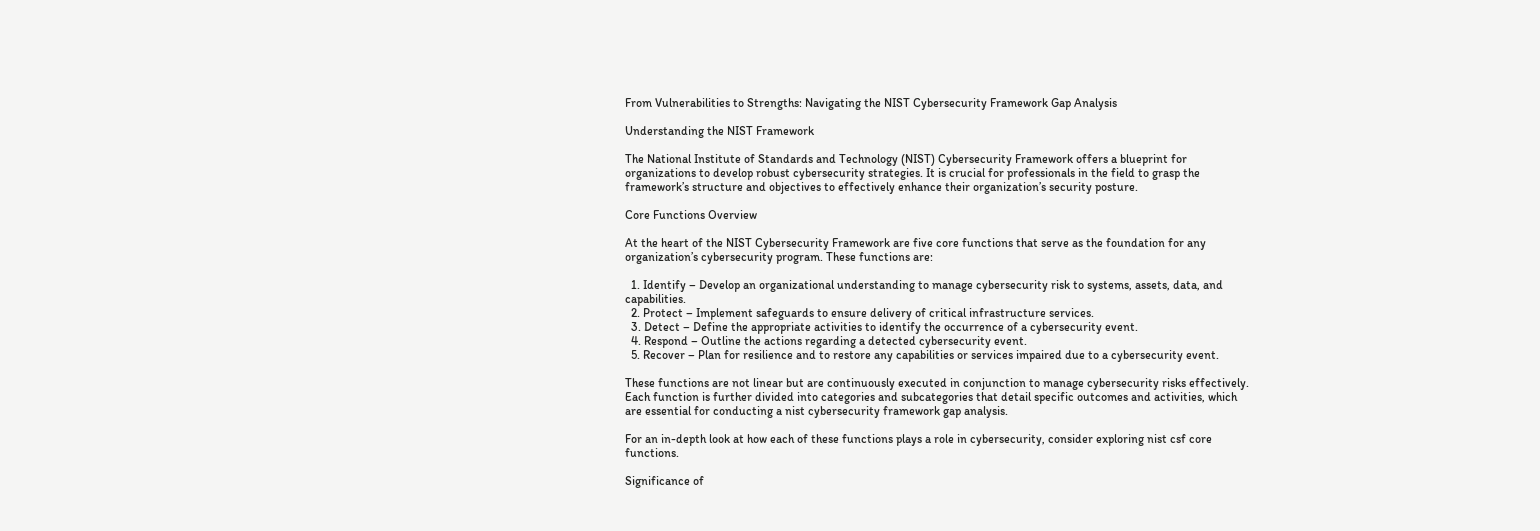From Vulnerabilities to Strengths: Navigating the NIST Cybersecurity Framework Gap Analysis

Understanding the NIST Framework

The National Institute of Standards and Technology (NIST) Cybersecurity Framework offers a blueprint for organizations to develop robust cybersecurity strategies. It is crucial for professionals in the field to grasp the framework’s structure and objectives to effectively enhance their organization’s security posture.

Core Functions Overview

At the heart of the NIST Cybersecurity Framework are five core functions that serve as the foundation for any organization’s cybersecurity program. These functions are:

  1. Identify – Develop an organizational understanding to manage cybersecurity risk to systems, assets, data, and capabilities.
  2. Protect – Implement safeguards to ensure delivery of critical infrastructure services.
  3. Detect – Define the appropriate activities to identify the occurrence of a cybersecurity event.
  4. Respond – Outline the actions regarding a detected cybersecurity event.
  5. Recover – Plan for resilience and to restore any capabilities or services impaired due to a cybersecurity event.

These functions are not linear but are continuously executed in conjunction to manage cybersecurity risks effectively. Each function is further divided into categories and subcategories that detail specific outcomes and activities, which are essential for conducting a nist cybersecurity framework gap analysis.

For an in-depth look at how each of these functions plays a role in cybersecurity, consider exploring nist csf core functions.

Significance of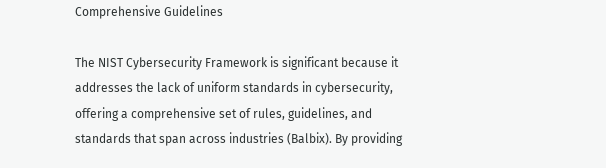Comprehensive Guidelines

The NIST Cybersecurity Framework is significant because it addresses the lack of uniform standards in cybersecurity, offering a comprehensive set of rules, guidelines, and standards that span across industries (Balbix). By providing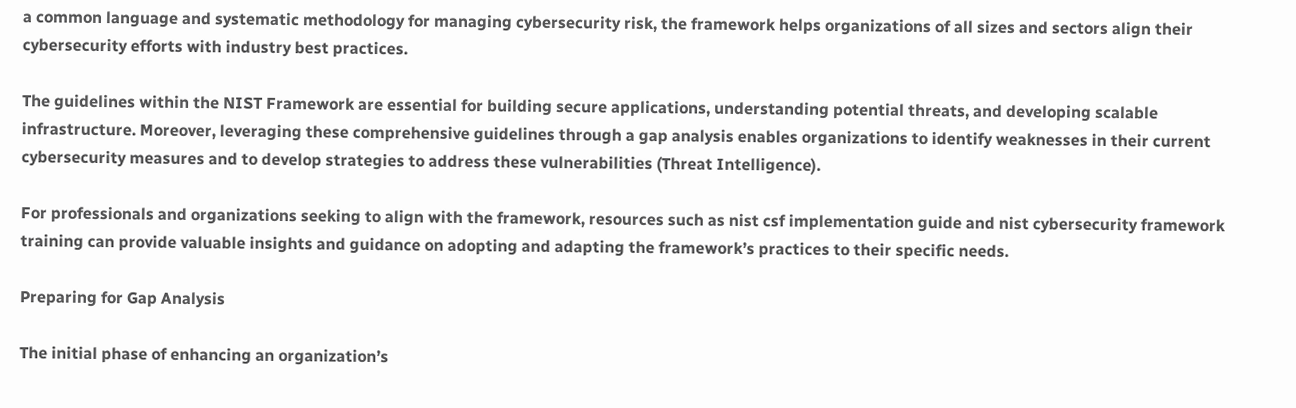a common language and systematic methodology for managing cybersecurity risk, the framework helps organizations of all sizes and sectors align their cybersecurity efforts with industry best practices.

The guidelines within the NIST Framework are essential for building secure applications, understanding potential threats, and developing scalable infrastructure. Moreover, leveraging these comprehensive guidelines through a gap analysis enables organizations to identify weaknesses in their current cybersecurity measures and to develop strategies to address these vulnerabilities (Threat Intelligence).

For professionals and organizations seeking to align with the framework, resources such as nist csf implementation guide and nist cybersecurity framework training can provide valuable insights and guidance on adopting and adapting the framework’s practices to their specific needs.

Preparing for Gap Analysis

The initial phase of enhancing an organization’s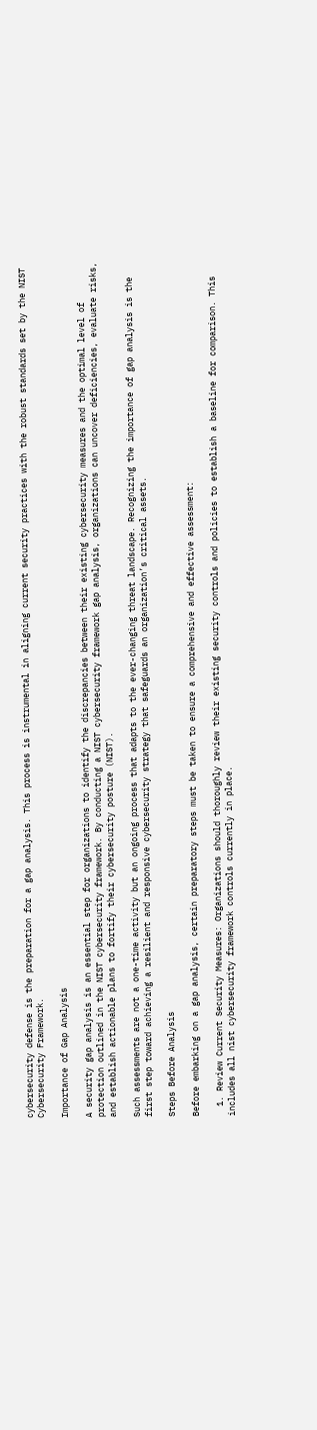cybersecurity defense is the preparation for a gap analysis. This process is instrumental in aligning current security practices with the robust standards set by the NIST Cybersecurity Framework.

Importance of Gap Analysis

A security gap analysis is an essential step for organizations to identify the discrepancies between their existing cybersecurity measures and the optimal level of protection outlined in the NIST cybersecurity framework. By conducting a NIST cybersecurity framework gap analysis, organizations can uncover deficiencies, evaluate risks, and establish actionable plans to fortify their cybersecurity posture (NIST).

Such assessments are not a one-time activity but an ongoing process that adapts to the ever-changing threat landscape. Recognizing the importance of gap analysis is the first step toward achieving a resilient and responsive cybersecurity strategy that safeguards an organization’s critical assets.

Steps Before Analysis

Before embarking on a gap analysis, certain preparatory steps must be taken to ensure a comprehensive and effective assessment:

  1. Review Current Security Measures: Organizations should thoroughly review their existing security controls and policies to establish a baseline for comparison. This includes all nist cybersecurity framework controls currently in place.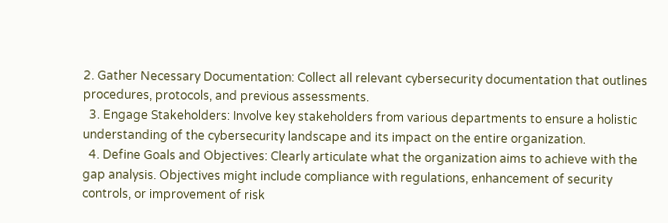2. Gather Necessary Documentation: Collect all relevant cybersecurity documentation that outlines procedures, protocols, and previous assessments.
  3. Engage Stakeholders: Involve key stakeholders from various departments to ensure a holistic understanding of the cybersecurity landscape and its impact on the entire organization.
  4. Define Goals and Objectives: Clearly articulate what the organization aims to achieve with the gap analysis. Objectives might include compliance with regulations, enhancement of security controls, or improvement of risk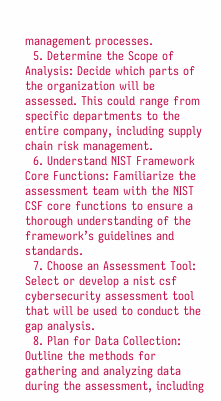management processes.
  5. Determine the Scope of Analysis: Decide which parts of the organization will be assessed. This could range from specific departments to the entire company, including supply chain risk management.
  6. Understand NIST Framework Core Functions: Familiarize the assessment team with the NIST CSF core functions to ensure a thorough understanding of the framework’s guidelines and standards.
  7. Choose an Assessment Tool: Select or develop a nist csf cybersecurity assessment tool that will be used to conduct the gap analysis.
  8. Plan for Data Collection: Outline the methods for gathering and analyzing data during the assessment, including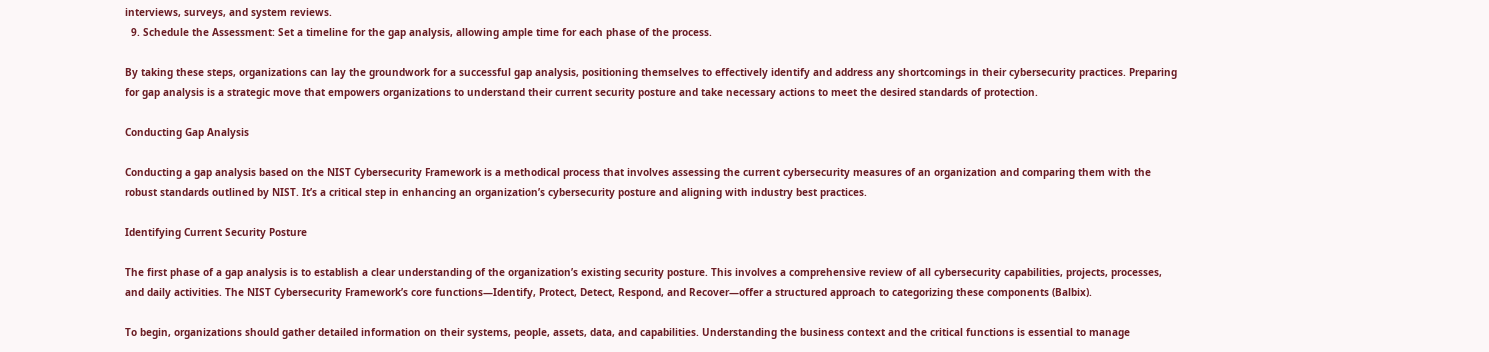interviews, surveys, and system reviews.
  9. Schedule the Assessment: Set a timeline for the gap analysis, allowing ample time for each phase of the process.

By taking these steps, organizations can lay the groundwork for a successful gap analysis, positioning themselves to effectively identify and address any shortcomings in their cybersecurity practices. Preparing for gap analysis is a strategic move that empowers organizations to understand their current security posture and take necessary actions to meet the desired standards of protection.

Conducting Gap Analysis

Conducting a gap analysis based on the NIST Cybersecurity Framework is a methodical process that involves assessing the current cybersecurity measures of an organization and comparing them with the robust standards outlined by NIST. It’s a critical step in enhancing an organization’s cybersecurity posture and aligning with industry best practices.

Identifying Current Security Posture

The first phase of a gap analysis is to establish a clear understanding of the organization’s existing security posture. This involves a comprehensive review of all cybersecurity capabilities, projects, processes, and daily activities. The NIST Cybersecurity Framework’s core functions—Identify, Protect, Detect, Respond, and Recover—offer a structured approach to categorizing these components (Balbix).

To begin, organizations should gather detailed information on their systems, people, assets, data, and capabilities. Understanding the business context and the critical functions is essential to manage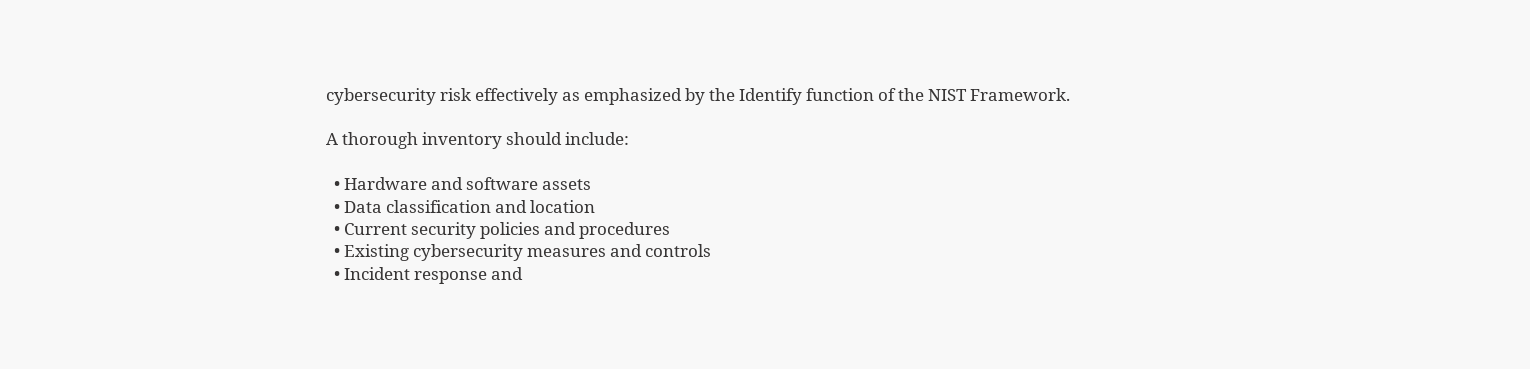cybersecurity risk effectively as emphasized by the Identify function of the NIST Framework.

A thorough inventory should include:

  • Hardware and software assets
  • Data classification and location
  • Current security policies and procedures
  • Existing cybersecurity measures and controls
  • Incident response and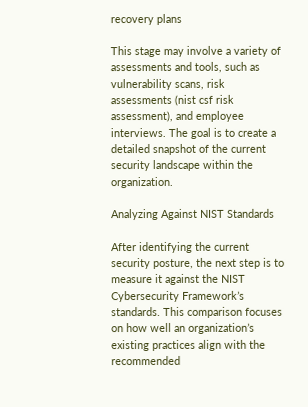recovery plans

This stage may involve a variety of assessments and tools, such as vulnerability scans, risk assessments (nist csf risk assessment), and employee interviews. The goal is to create a detailed snapshot of the current security landscape within the organization.

Analyzing Against NIST Standards

After identifying the current security posture, the next step is to measure it against the NIST Cybersecurity Framework’s standards. This comparison focuses on how well an organization’s existing practices align with the recommended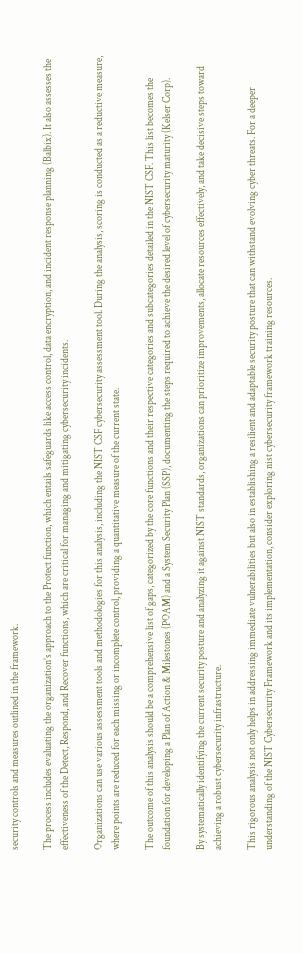security controls and measures outlined in the framework.

The process includes evaluating the organization’s approach to the Protect function, which entails safeguards like access control, data encryption, and incident response planning (Balbix). It also assesses the effectiveness of the Detect, Respond, and Recover functions, which are critical for managing and mitigating cybersecurity incidents.

Organizations can use various assessment tools and methodologies for this analysis, including the NIST CSF cybersecurity assessment tool. During the analysis, scoring is conducted as a reductive measure, where points are reduced for each missing or incomplete control, providing a quantitative measure of the current state.

The outcome of this analysis should be a comprehensive list of gaps, categorized by the core functions and their respective categories and subcategories detailed in the NIST CSF. This list becomes the foundation for developing a Plan of Action & Milestones (POAM) and a System Security Plan (SSP), documenting the steps required to achieve the desired level of cybersecurity maturity (Kelser Corp).

By systematically identifying the current security posture and analyzing it against NIST standards, organizations can prioritize improvements, allocate resources effectively, and take decisive steps toward achieving a robust cybersecurity infrastructure.

This rigorous analysis not only helps in addressing immediate vulnerabilities but also in establishing a resilient and adaptable security posture that can withstand evolving cyber threats. For a deeper understanding of the NIST Cybersecurity Framework and its implementation, consider exploring nist cybersecurity framework training resources.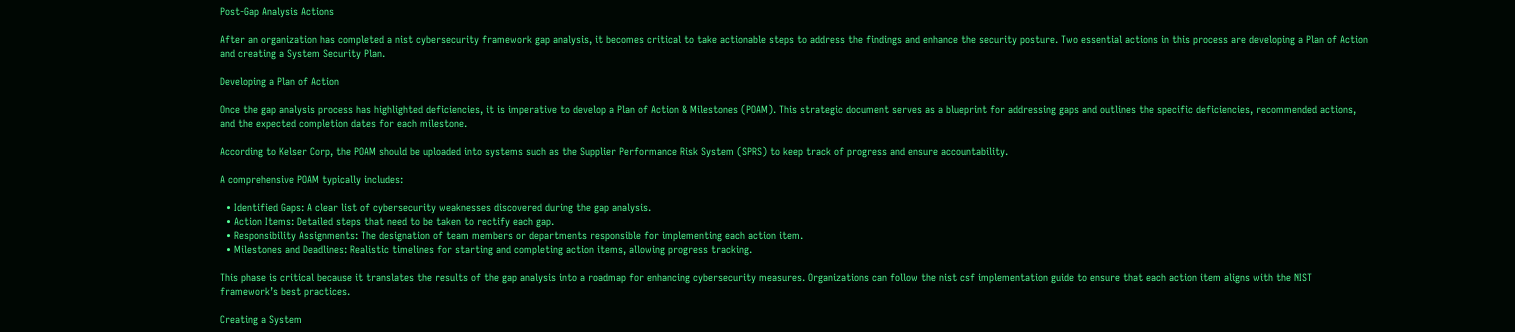Post-Gap Analysis Actions

After an organization has completed a nist cybersecurity framework gap analysis, it becomes critical to take actionable steps to address the findings and enhance the security posture. Two essential actions in this process are developing a Plan of Action and creating a System Security Plan.

Developing a Plan of Action

Once the gap analysis process has highlighted deficiencies, it is imperative to develop a Plan of Action & Milestones (POAM). This strategic document serves as a blueprint for addressing gaps and outlines the specific deficiencies, recommended actions, and the expected completion dates for each milestone.

According to Kelser Corp, the POAM should be uploaded into systems such as the Supplier Performance Risk System (SPRS) to keep track of progress and ensure accountability.

A comprehensive POAM typically includes:

  • Identified Gaps: A clear list of cybersecurity weaknesses discovered during the gap analysis.
  • Action Items: Detailed steps that need to be taken to rectify each gap.
  • Responsibility Assignments: The designation of team members or departments responsible for implementing each action item.
  • Milestones and Deadlines: Realistic timelines for starting and completing action items, allowing progress tracking.

This phase is critical because it translates the results of the gap analysis into a roadmap for enhancing cybersecurity measures. Organizations can follow the nist csf implementation guide to ensure that each action item aligns with the NIST framework’s best practices.

Creating a System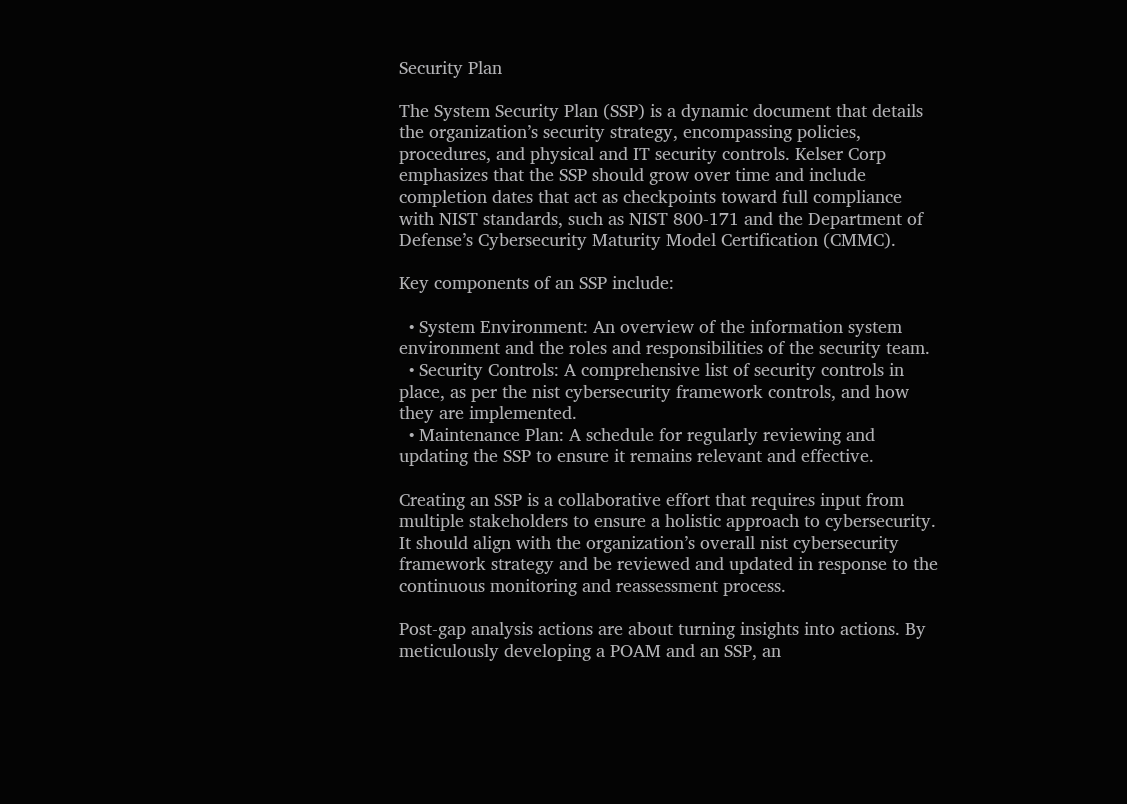Security Plan

The System Security Plan (SSP) is a dynamic document that details the organization’s security strategy, encompassing policies, procedures, and physical and IT security controls. Kelser Corp emphasizes that the SSP should grow over time and include completion dates that act as checkpoints toward full compliance with NIST standards, such as NIST 800-171 and the Department of Defense’s Cybersecurity Maturity Model Certification (CMMC).

Key components of an SSP include:

  • System Environment: An overview of the information system environment and the roles and responsibilities of the security team.
  • Security Controls: A comprehensive list of security controls in place, as per the nist cybersecurity framework controls, and how they are implemented.
  • Maintenance Plan: A schedule for regularly reviewing and updating the SSP to ensure it remains relevant and effective.

Creating an SSP is a collaborative effort that requires input from multiple stakeholders to ensure a holistic approach to cybersecurity. It should align with the organization’s overall nist cybersecurity framework strategy and be reviewed and updated in response to the continuous monitoring and reassessment process.

Post-gap analysis actions are about turning insights into actions. By meticulously developing a POAM and an SSP, an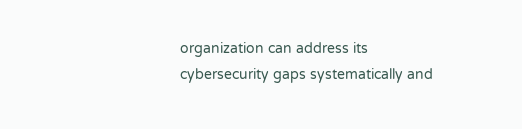organization can address its cybersecurity gaps systematically and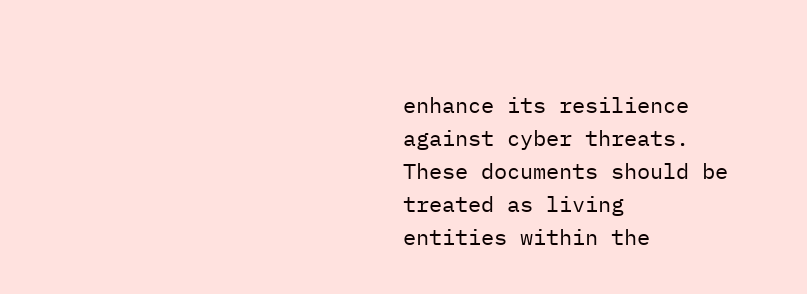enhance its resilience against cyber threats. These documents should be treated as living entities within the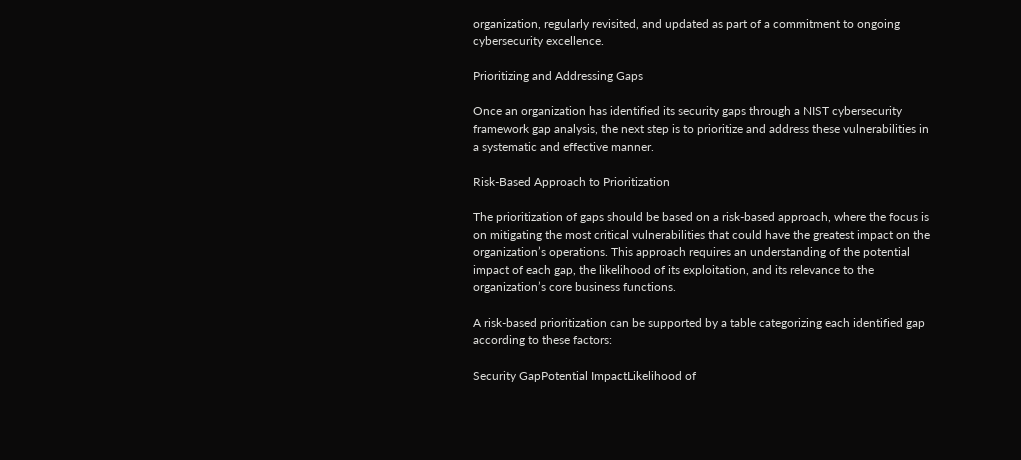organization, regularly revisited, and updated as part of a commitment to ongoing cybersecurity excellence.

Prioritizing and Addressing Gaps

Once an organization has identified its security gaps through a NIST cybersecurity framework gap analysis, the next step is to prioritize and address these vulnerabilities in a systematic and effective manner.

Risk-Based Approach to Prioritization

The prioritization of gaps should be based on a risk-based approach, where the focus is on mitigating the most critical vulnerabilities that could have the greatest impact on the organization’s operations. This approach requires an understanding of the potential impact of each gap, the likelihood of its exploitation, and its relevance to the organization’s core business functions.

A risk-based prioritization can be supported by a table categorizing each identified gap according to these factors:

Security GapPotential ImpactLikelihood of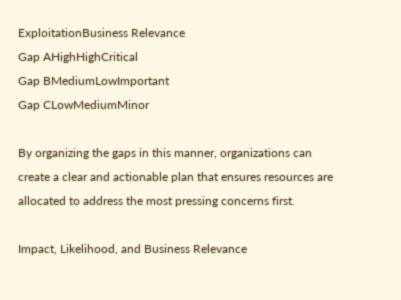ExploitationBusiness Relevance
Gap AHighHighCritical
Gap BMediumLowImportant
Gap CLowMediumMinor

By organizing the gaps in this manner, organizations can create a clear and actionable plan that ensures resources are allocated to address the most pressing concerns first.

Impact, Likelihood, and Business Relevance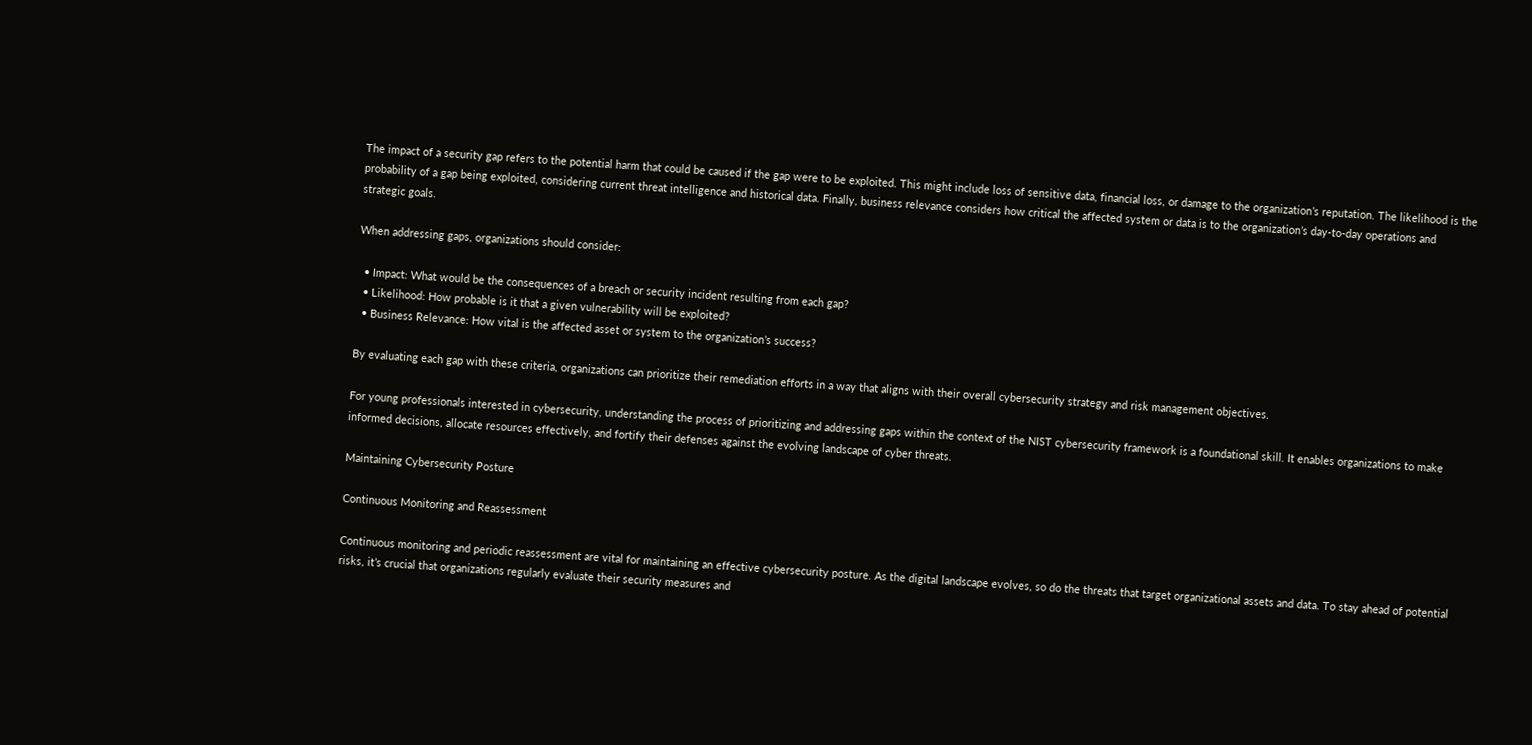The impact of a security gap refers to the potential harm that could be caused if the gap were to be exploited. This might include loss of sensitive data, financial loss, or damage to the organization’s reputation. The likelihood is the probability of a gap being exploited, considering current threat intelligence and historical data. Finally, business relevance considers how critical the affected system or data is to the organization’s day-to-day operations and strategic goals.

When addressing gaps, organizations should consider:

  • Impact: What would be the consequences of a breach or security incident resulting from each gap?
  • Likelihood: How probable is it that a given vulnerability will be exploited?
  • Business Relevance: How vital is the affected asset or system to the organization’s success?

By evaluating each gap with these criteria, organizations can prioritize their remediation efforts in a way that aligns with their overall cybersecurity strategy and risk management objectives.

For young professionals interested in cybersecurity, understanding the process of prioritizing and addressing gaps within the context of the NIST cybersecurity framework is a foundational skill. It enables organizations to make informed decisions, allocate resources effectively, and fortify their defenses against the evolving landscape of cyber threats.

Maintaining Cybersecurity Posture

Continuous Monitoring and Reassessment

Continuous monitoring and periodic reassessment are vital for maintaining an effective cybersecurity posture. As the digital landscape evolves, so do the threats that target organizational assets and data. To stay ahead of potential risks, it’s crucial that organizations regularly evaluate their security measures and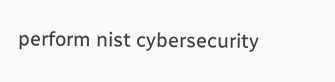perform nist cybersecurity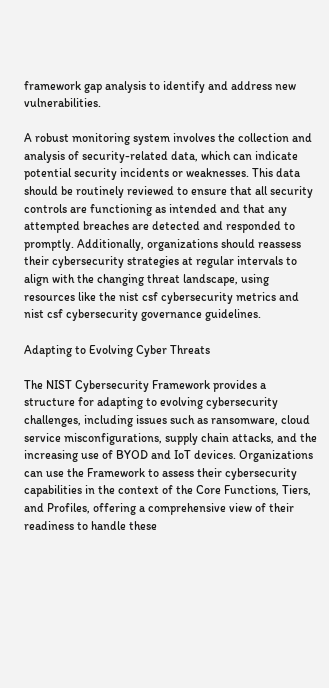framework gap analysis to identify and address new vulnerabilities.

A robust monitoring system involves the collection and analysis of security-related data, which can indicate potential security incidents or weaknesses. This data should be routinely reviewed to ensure that all security controls are functioning as intended and that any attempted breaches are detected and responded to promptly. Additionally, organizations should reassess their cybersecurity strategies at regular intervals to align with the changing threat landscape, using resources like the nist csf cybersecurity metrics and nist csf cybersecurity governance guidelines.

Adapting to Evolving Cyber Threats

The NIST Cybersecurity Framework provides a structure for adapting to evolving cybersecurity challenges, including issues such as ransomware, cloud service misconfigurations, supply chain attacks, and the increasing use of BYOD and IoT devices. Organizations can use the Framework to assess their cybersecurity capabilities in the context of the Core Functions, Tiers, and Profiles, offering a comprehensive view of their readiness to handle these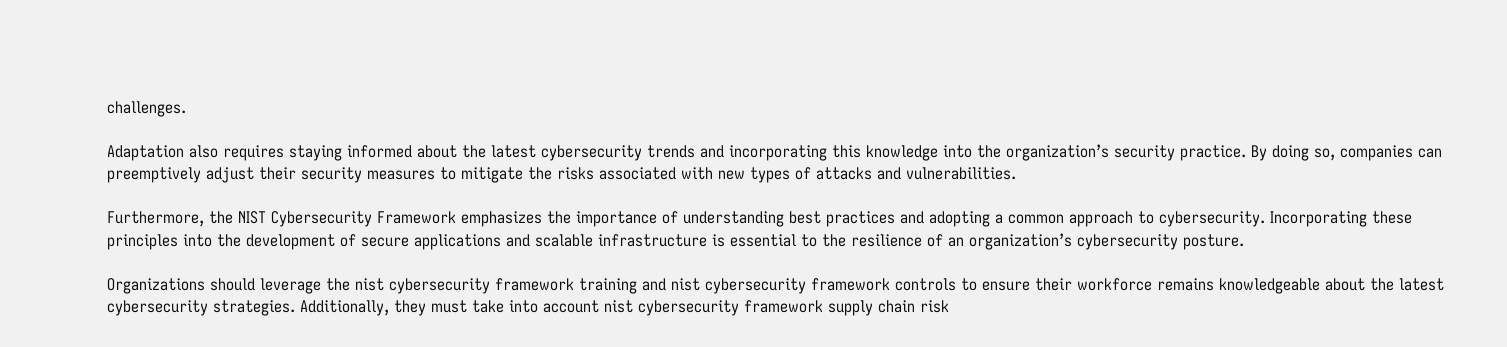challenges.

Adaptation also requires staying informed about the latest cybersecurity trends and incorporating this knowledge into the organization’s security practice. By doing so, companies can preemptively adjust their security measures to mitigate the risks associated with new types of attacks and vulnerabilities.

Furthermore, the NIST Cybersecurity Framework emphasizes the importance of understanding best practices and adopting a common approach to cybersecurity. Incorporating these principles into the development of secure applications and scalable infrastructure is essential to the resilience of an organization’s cybersecurity posture.

Organizations should leverage the nist cybersecurity framework training and nist cybersecurity framework controls to ensure their workforce remains knowledgeable about the latest cybersecurity strategies. Additionally, they must take into account nist cybersecurity framework supply chain risk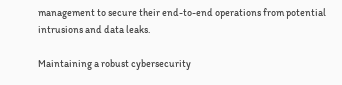management to secure their end-to-end operations from potential intrusions and data leaks.

Maintaining a robust cybersecurity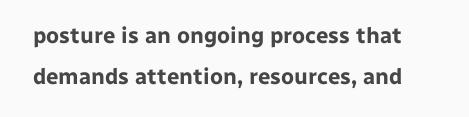posture is an ongoing process that demands attention, resources, and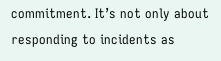commitment. It’s not only about responding to incidents as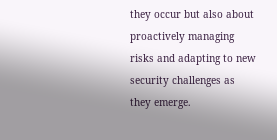they occur but also about proactively managing risks and adapting to new security challenges as they emerge.